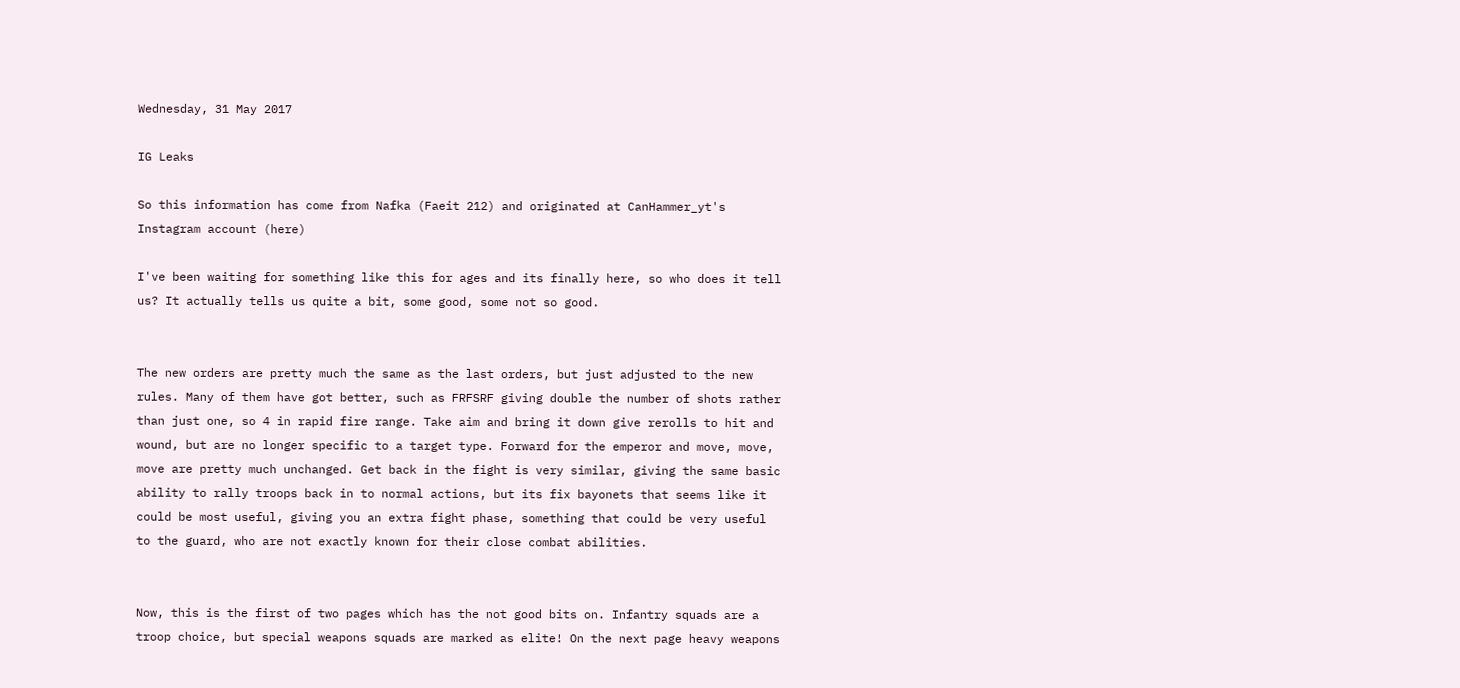Wednesday, 31 May 2017

IG Leaks

So this information has come from Nafka (Faeit 212) and originated at CanHammer_yt's Instagram account (here)

I've been waiting for something like this for ages and its finally here, so who does it tell us? It actually tells us quite a bit, some good, some not so good.


The new orders are pretty much the same as the last orders, but just adjusted to the new rules. Many of them have got better, such as FRFSRF giving double the number of shots rather than just one, so 4 in rapid fire range. Take aim and bring it down give rerolls to hit and wound, but are no longer specific to a target type. Forward for the emperor and move, move, move are pretty much unchanged. Get back in the fight is very similar, giving the same basic ability to rally troops back in to normal actions, but its fix bayonets that seems like it could be most useful, giving you an extra fight phase, something that could be very useful to the guard, who are not exactly known for their close combat abilities.


Now, this is the first of two pages which has the not good bits on. Infantry squads are a troop choice, but special weapons squads are marked as elite! On the next page heavy weapons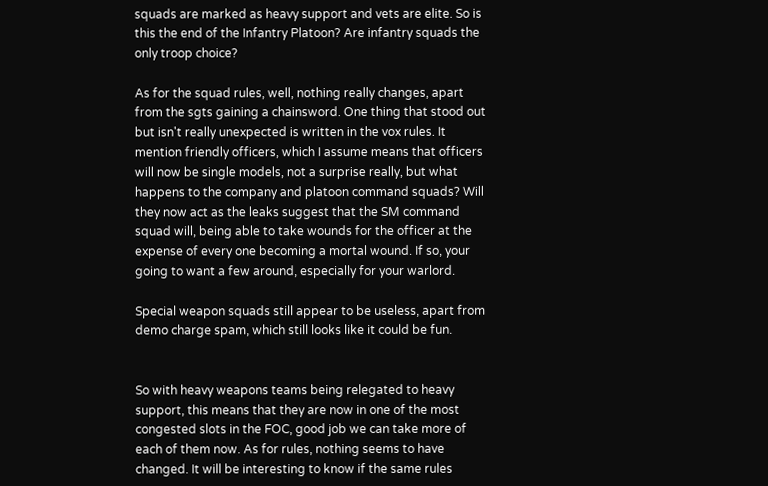squads are marked as heavy support and vets are elite. So is this the end of the Infantry Platoon? Are infantry squads the only troop choice?

As for the squad rules, well, nothing really changes, apart from the sgts gaining a chainsword. One thing that stood out but isn't really unexpected is written in the vox rules. It mention friendly officers, which I assume means that officers will now be single models, not a surprise really, but what happens to the company and platoon command squads? Will they now act as the leaks suggest that the SM command squad will, being able to take wounds for the officer at the expense of every one becoming a mortal wound. If so, your going to want a few around, especially for your warlord.

Special weapon squads still appear to be useless, apart from demo charge spam, which still looks like it could be fun.


So with heavy weapons teams being relegated to heavy support, this means that they are now in one of the most congested slots in the FOC, good job we can take more of each of them now. As for rules, nothing seems to have changed. It will be interesting to know if the same rules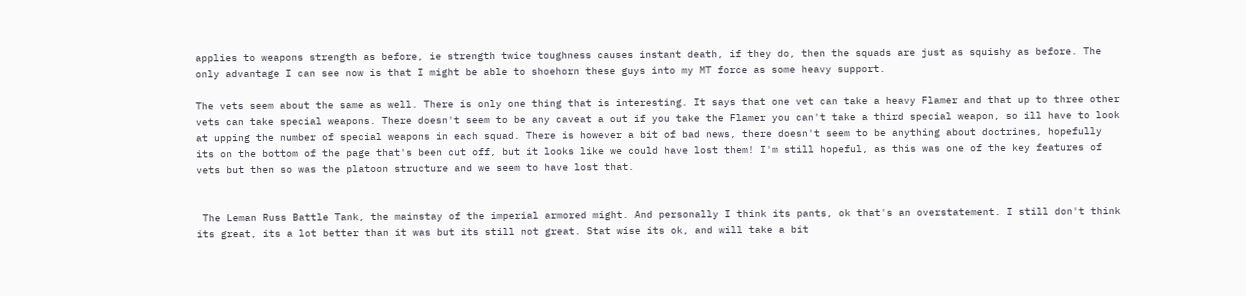applies to weapons strength as before, ie strength twice toughness causes instant death, if they do, then the squads are just as squishy as before. The only advantage I can see now is that I might be able to shoehorn these guys into my MT force as some heavy support.

The vets seem about the same as well. There is only one thing that is interesting. It says that one vet can take a heavy Flamer and that up to three other vets can take special weapons. There doesn't seem to be any caveat a out if you take the Flamer you can't take a third special weapon, so ill have to look at upping the number of special weapons in each squad. There is however a bit of bad news, there doesn't seem to be anything about doctrines, hopefully its on the bottom of the page that's been cut off, but it looks like we could have lost them! I'm still hopeful, as this was one of the key features of vets but then so was the platoon structure and we seem to have lost that.


 The Leman Russ Battle Tank, the mainstay of the imperial armored might. And personally I think its pants, ok that's an overstatement. I still don't think its great, its a lot better than it was but its still not great. Stat wise its ok, and will take a bit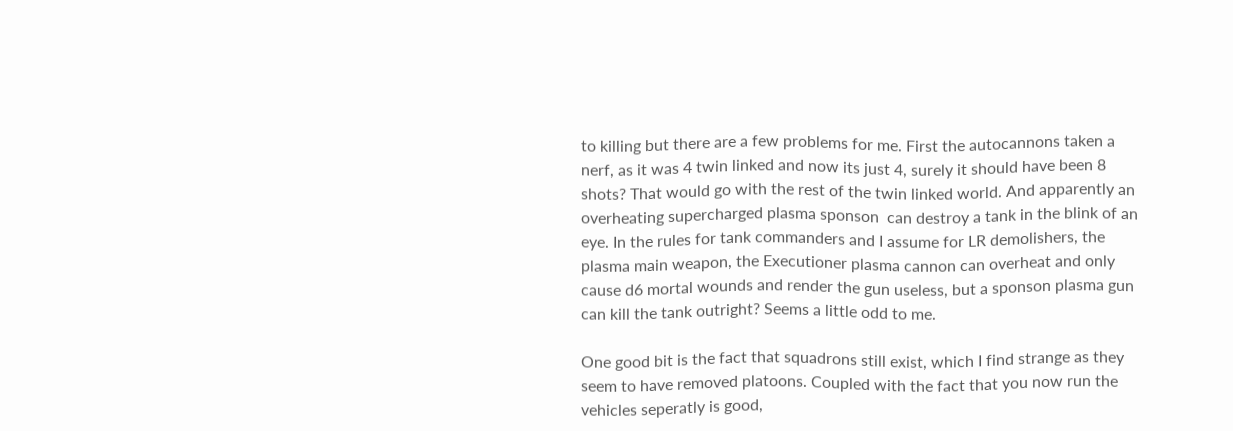to killing but there are a few problems for me. First the autocannons taken a nerf, as it was 4 twin linked and now its just 4, surely it should have been 8 shots? That would go with the rest of the twin linked world. And apparently an overheating supercharged plasma sponson  can destroy a tank in the blink of an eye. In the rules for tank commanders and I assume for LR demolishers, the plasma main weapon, the Executioner plasma cannon can overheat and only cause d6 mortal wounds and render the gun useless, but a sponson plasma gun can kill the tank outright? Seems a little odd to me.

One good bit is the fact that squadrons still exist, which I find strange as they seem to have removed platoons. Coupled with the fact that you now run the vehicles seperatly is good,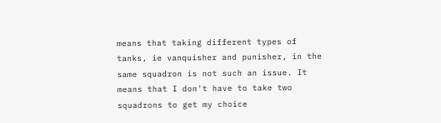means that taking different types of tanks, ie vanquisher and punisher, in the same squadron is not such an issue. It means that I don't have to take two squadrons to get my choice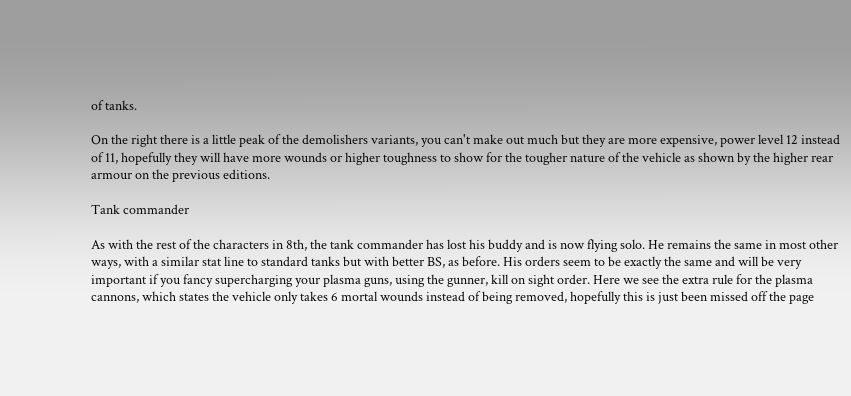of tanks.

On the right there is a little peak of the demolishers variants, you can't make out much but they are more expensive, power level 12 instead of 11, hopefully they will have more wounds or higher toughness to show for the tougher nature of the vehicle as shown by the higher rear armour on the previous editions.

Tank commander

As with the rest of the characters in 8th, the tank commander has lost his buddy and is now flying solo. He remains the same in most other ways, with a similar stat line to standard tanks but with better BS, as before. His orders seem to be exactly the same and will be very important if you fancy supercharging your plasma guns, using the gunner, kill on sight order. Here we see the extra rule for the plasma cannons, which states the vehicle only takes 6 mortal wounds instead of being removed, hopefully this is just been missed off the page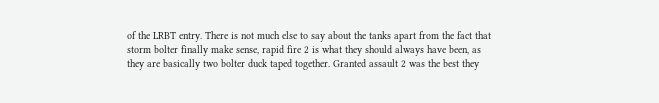of the LRBT entry. There is not much else to say about the tanks apart from the fact that storm bolter finally make sense, rapid fire 2 is what they should always have been, as they are basically two bolter duck taped together. Granted assault 2 was the best they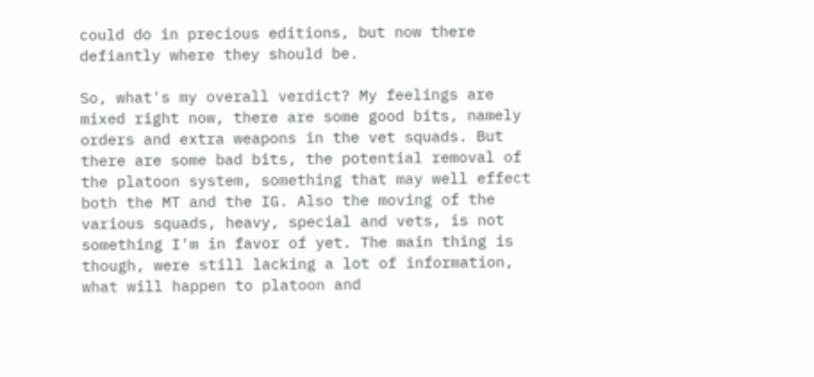could do in precious editions, but now there defiantly where they should be.

So, what's my overall verdict? My feelings are mixed right now, there are some good bits, namely orders and extra weapons in the vet squads. But there are some bad bits, the potential removal of the platoon system, something that may well effect both the MT and the IG. Also the moving of the various squads, heavy, special and vets, is not something I'm in favor of yet. The main thing is though, were still lacking a lot of information, what will happen to platoon and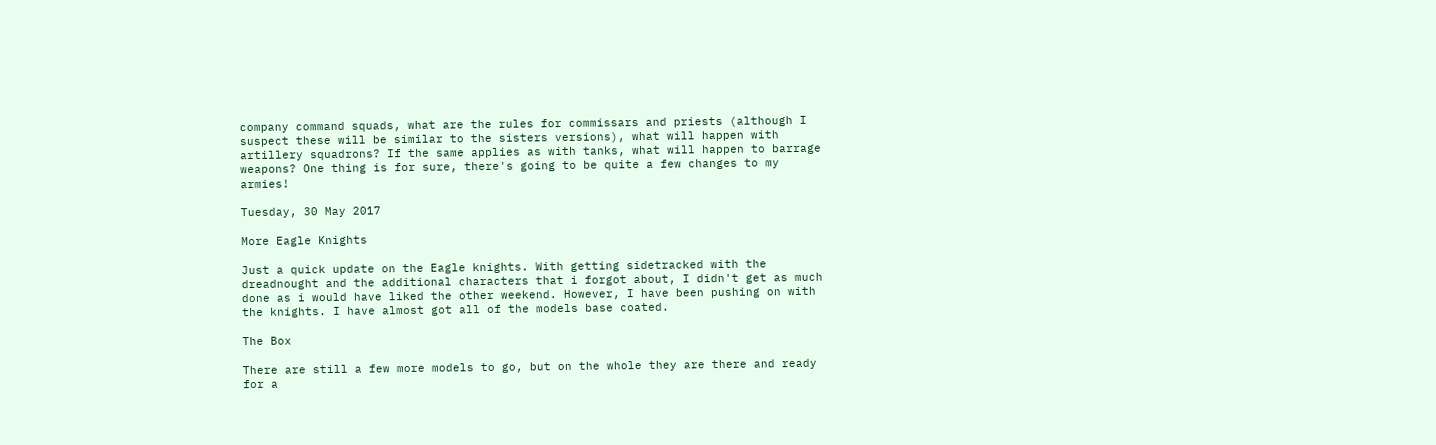company command squads, what are the rules for commissars and priests (although I suspect these will be similar to the sisters versions), what will happen with artillery squadrons? If the same applies as with tanks, what will happen to barrage weapons? One thing is for sure, there's going to be quite a few changes to my armies!

Tuesday, 30 May 2017

More Eagle Knights

Just a quick update on the Eagle knights. With getting sidetracked with the dreadnought and the additional characters that i forgot about, I didn't get as much done as i would have liked the other weekend. However, I have been pushing on with the knights. I have almost got all of the models base coated.

The Box

There are still a few more models to go, but on the whole they are there and ready for a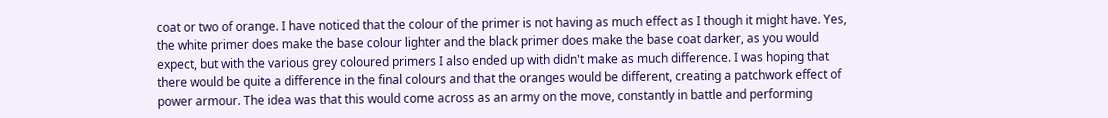coat or two of orange. I have noticed that the colour of the primer is not having as much effect as I though it might have. Yes, the white primer does make the base colour lighter and the black primer does make the base coat darker, as you would expect, but with the various grey coloured primers I also ended up with didn't make as much difference. I was hoping that there would be quite a difference in the final colours and that the oranges would be different, creating a patchwork effect of power armour. The idea was that this would come across as an army on the move, constantly in battle and performing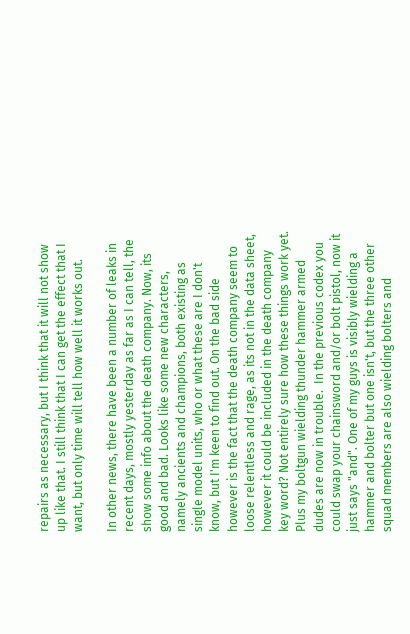repairs as necessary, but I think that it will not show up like that. I still think that I can get the effect that I want, but only time will tell how well it works out.

In other news, there have been a number of leaks in recent days, mostly yesterday as far as I can tell, the show some info about the death company. Now, its good and bad. Looks like some new characters, namely ancients and champions, both existing as single model units, who or what these are I don't know, but I'm keen to find out. On the bad side however is the fact that the death company seem to loose relentless and rage, as its not in the data sheet, however it could be included in the death company key word? Not entirely sure how these things work yet. Plus my boltgun wielding thunder hammer armed dudes are now in trouble.  In the previous codex you could swap your chainsword and/or bolt pistol, now it just says "and". One of my guys is visibly wielding a hammer and bolter but one isn't, but the three other squad members are also wielding bolters and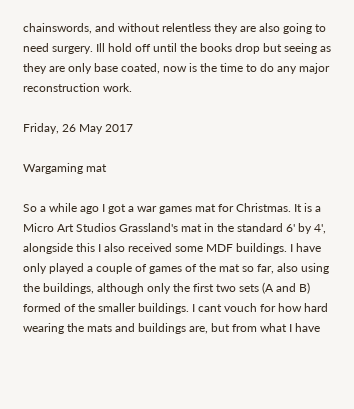chainswords, and without relentless they are also going to need surgery. Ill hold off until the books drop but seeing as they are only base coated, now is the time to do any major reconstruction work.

Friday, 26 May 2017

Wargaming mat

So a while ago I got a war games mat for Christmas. It is a Micro Art Studios Grassland's mat in the standard 6' by 4', alongside this I also received some MDF buildings. I have only played a couple of games of the mat so far, also using the buildings, although only the first two sets (A and B) formed of the smaller buildings. I cant vouch for how hard wearing the mats and buildings are, but from what I have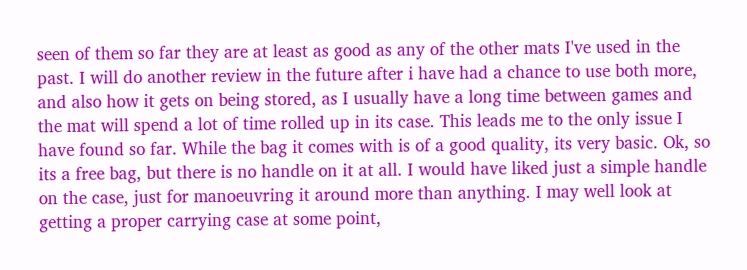seen of them so far they are at least as good as any of the other mats I've used in the past. I will do another review in the future after i have had a chance to use both more, and also how it gets on being stored, as I usually have a long time between games and the mat will spend a lot of time rolled up in its case. This leads me to the only issue I have found so far. While the bag it comes with is of a good quality, its very basic. Ok, so its a free bag, but there is no handle on it at all. I would have liked just a simple handle on the case, just for manoeuvring it around more than anything. I may well look at getting a proper carrying case at some point,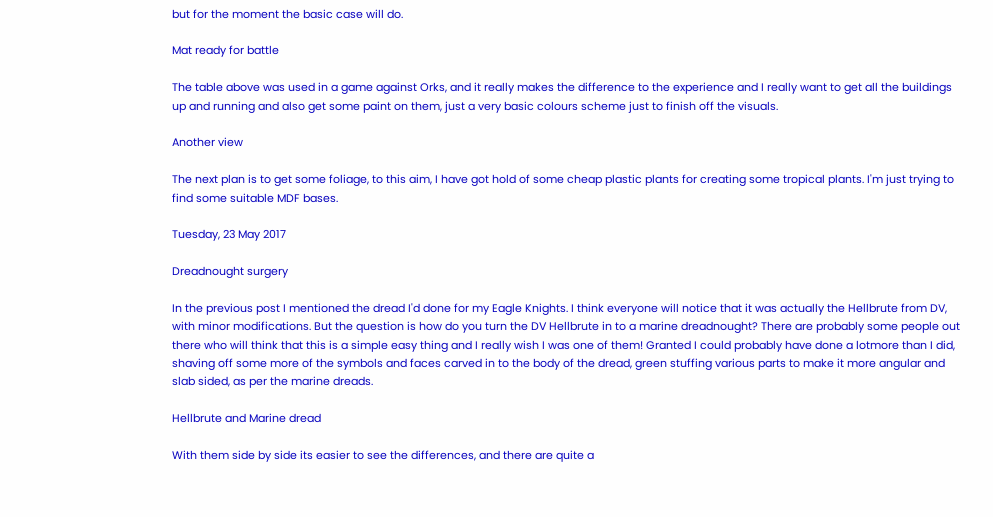but for the moment the basic case will do.

Mat ready for battle

The table above was used in a game against Orks, and it really makes the difference to the experience and I really want to get all the buildings up and running and also get some paint on them, just a very basic colours scheme just to finish off the visuals.

Another view

The next plan is to get some foliage, to this aim, I have got hold of some cheap plastic plants for creating some tropical plants. I'm just trying to find some suitable MDF bases.

Tuesday, 23 May 2017

Dreadnought surgery

In the previous post I mentioned the dread I'd done for my Eagle Knights. I think everyone will notice that it was actually the Hellbrute from DV, with minor modifications. But the question is how do you turn the DV Hellbrute in to a marine dreadnought? There are probably some people out there who will think that this is a simple easy thing and I really wish I was one of them! Granted I could probably have done a lotmore than I did, shaving off some more of the symbols and faces carved in to the body of the dread, green stuffing various parts to make it more angular and slab sided, as per the marine dreads.

Hellbrute and Marine dread

With them side by side its easier to see the differences, and there are quite a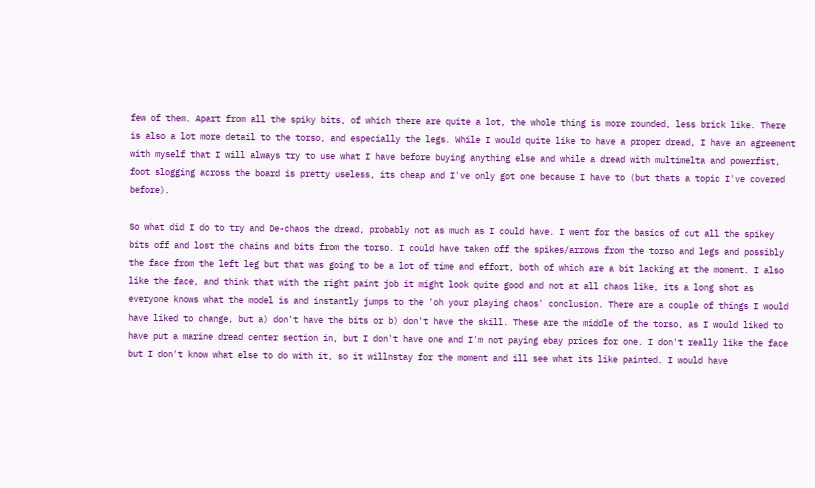few of them. Apart from all the spiky bits, of which there are quite a lot, the whole thing is more rounded, less brick like. There is also a lot more detail to the torso, and especially the legs. While I would quite like to have a proper dread, I have an agreement with myself that I will always try to use what I have before buying anything else and while a dread with multimelta and powerfist, foot slogging across the board is pretty useless, its cheap and I've only got one because I have to (but thats a topic I've covered before).

So what did I do to try and De-chaos the dread, probably not as much as I could have. I went for the basics of cut all the spikey bits off and lost the chains and bits from the torso. I could have taken off the spikes/arrows from the torso and legs and possibly the face from the left leg but that was going to be a lot of time and effort, both of which are a bit lacking at the moment. I also like the face, and think that with the right paint job it might look quite good and not at all chaos like, its a long shot as everyone knows what the model is and instantly jumps to the 'oh your playing chaos' conclusion. There are a couple of things I would have liked to change, but a) don't have the bits or b) don't have the skill. These are the middle of the torso, as I would liked to have put a marine dread center section in, but I don't have one and I'm not paying ebay prices for one. I don't really like the face but I don't know what else to do with it, so it willnstay for the moment and ill see what its like painted. I would have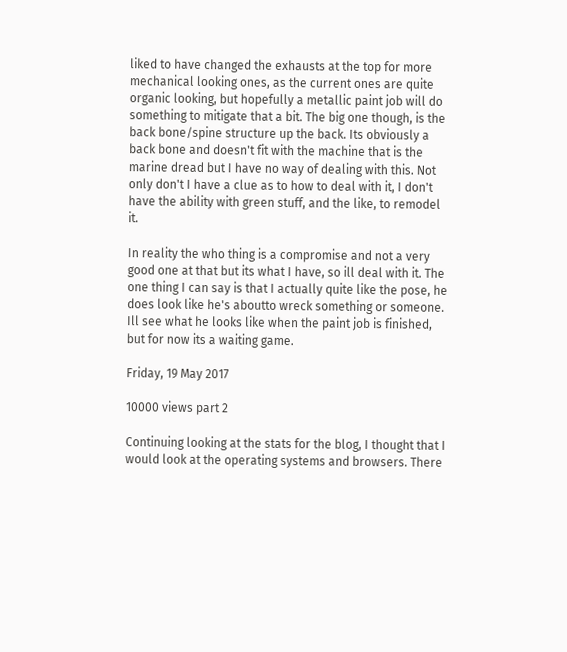liked to have changed the exhausts at the top for more mechanical looking ones, as the current ones are quite organic looking, but hopefully a metallic paint job will do something to mitigate that a bit. The big one though, is the back bone/spine structure up the back. Its obviously a back bone and doesn't fit with the machine that is the marine dread but I have no way of dealing with this. Not only don't I have a clue as to how to deal with it, I don't have the ability with green stuff, and the like, to remodel it.

In reality the who thing is a compromise and not a very good one at that but its what I have, so ill deal with it. The one thing I can say is that I actually quite like the pose, he does look like he's aboutto wreck something or someone. Ill see what he looks like when the paint job is finished, but for now its a waiting game.

Friday, 19 May 2017

10000 views part 2

Continuing looking at the stats for the blog, I thought that I would look at the operating systems and browsers. There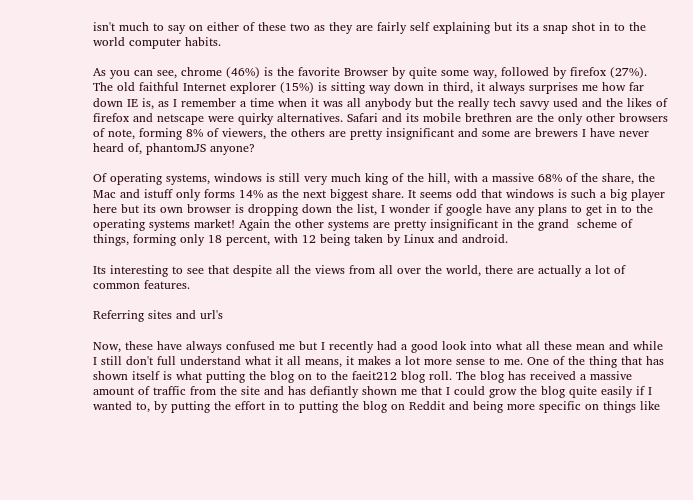isn't much to say on either of these two as they are fairly self explaining but its a snap shot in to the world computer habits.

As you can see, chrome (46%) is the favorite Browser by quite some way, followed by firefox (27%). The old faithful Internet explorer (15%) is sitting way down in third, it always surprises me how far down IE is, as I remember a time when it was all anybody but the really tech savvy used and the likes of firefox and netscape were quirky alternatives. Safari and its mobile brethren are the only other browsers of note, forming 8% of viewers, the others are pretty insignificant and some are brewers I have never heard of, phantomJS anyone?

Of operating systems, windows is still very much king of the hill, with a massive 68% of the share, the Mac and istuff only forms 14% as the next biggest share. It seems odd that windows is such a big player here but its own browser is dropping down the list, I wonder if google have any plans to get in to the operating systems market! Again the other systems are pretty insignificant in the grand  scheme of things, forming only 18 percent, with 12 being taken by Linux and android.

Its interesting to see that despite all the views from all over the world, there are actually a lot of common features.

Referring sites and url's

Now, these have always confused me but I recently had a good look into what all these mean and while I still don't full understand what it all means, it makes a lot more sense to me. One of the thing that has shown itself is what putting the blog on to the faeit212 blog roll. The blog has received a massive amount of traffic from the site and has defiantly shown me that I could grow the blog quite easily if I wanted to, by putting the effort in to putting the blog on Reddit and being more specific on things like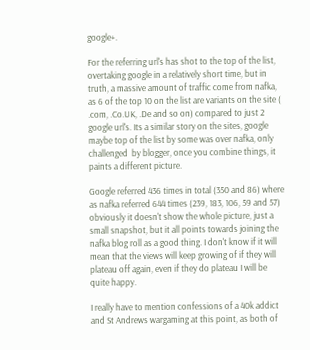google+.

For the referring url's has shot to the top of the list, overtaking google in a relatively short time, but in truth, a massive amount of traffic come from nafka, as 6 of the top 10 on the list are variants on the site ( .com, .Co.UK, .De and so on) compared to just 2 google url's. Its a similar story on the sites, google maybe top of the list by some was over nafka, only challenged  by blogger, once you combine things, it paints a different picture.

Google referred 436 times in total (350 and 86) where as nafka referred 644 times (239, 183, 106, 59 and 57) obviously it doesn't show the whole picture, just a small snapshot, but it all points towards joining the nafka blog roll as a good thing. I don't know if it will mean that the views will keep growing of if they will plateau off again, even if they do plateau I will be quite happy.

I really have to mention confessions of a 40k addict and St Andrews wargaming at this point, as both of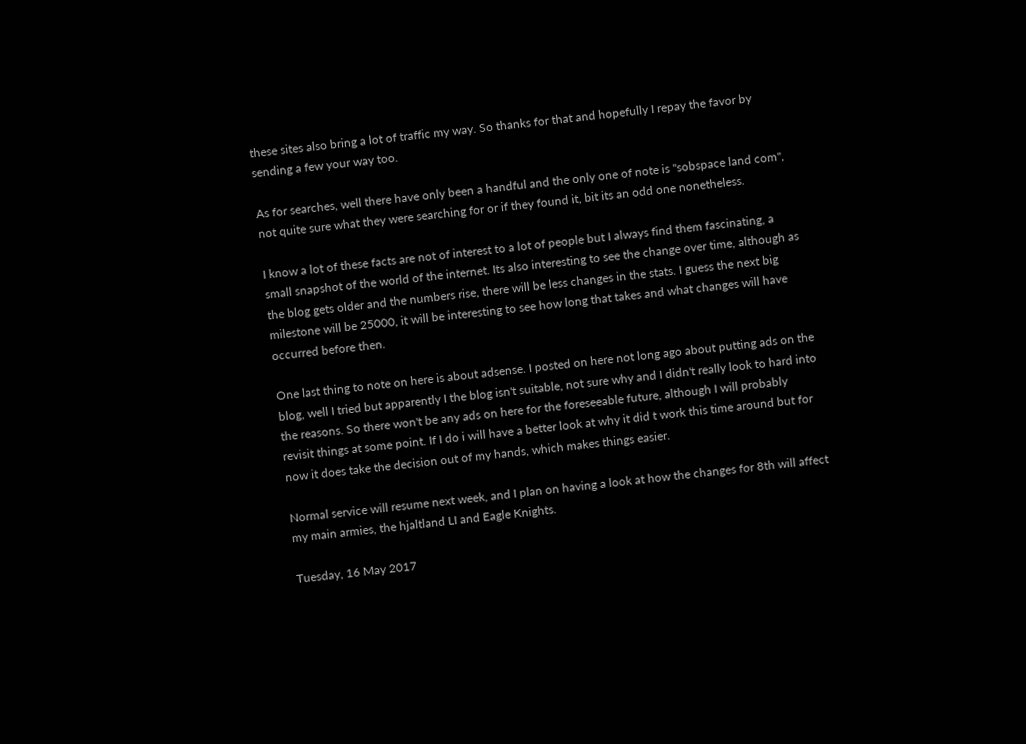these sites also bring a lot of traffic my way. So thanks for that and hopefully I repay the favor by sending a few your way too.

As for searches, well there have only been a handful and the only one of note is "sobspace land com", not quite sure what they were searching for or if they found it, bit its an odd one nonetheless.

I know a lot of these facts are not of interest to a lot of people but I always find them fascinating, a small snapshot of the world of the internet. Its also interesting to see the change over time, although as the blog gets older and the numbers rise, there will be less changes in the stats. I guess the next big milestone will be 25000, it will be interesting to see how long that takes and what changes will have occurred before then.

One last thing to note on here is about adsense. I posted on here not long ago about putting ads on the blog, well I tried but apparently I the blog isn't suitable, not sure why and I didn't really look to hard into the reasons. So there won't be any ads on here for the foreseeable future, although I will probably revisit things at some point. If I do i will have a better look at why it did t work this time around but for now it does take the decision out of my hands, which makes things easier.

Normal service will resume next week, and I plan on having a look at how the changes for 8th will affect my main armies, the hjaltland LI and Eagle Knights.

Tuesday, 16 May 2017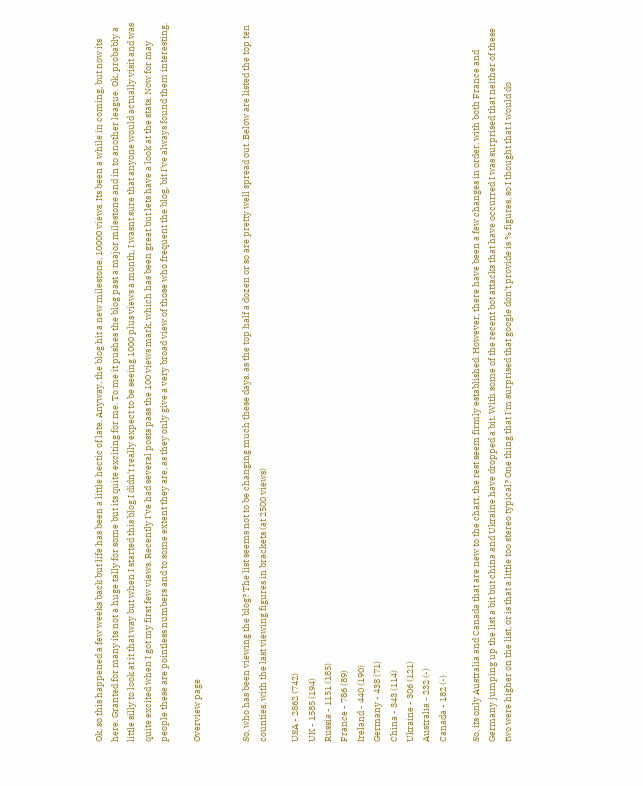Ok, so this happened a few weeks back but life has been a little hectic of late. Anyway, the blog hit a new milestone, 10000 views. Its been a while in coming, but now its here. Granted for many its not a huge tally for some but its quite exciting for me. To me it pushes the blog past a major milestone and in to another league. Ok, probably a little silly to look at it that way but when I started this blog I didn't really expect to be seeing 1000 plus views a month, I wasnt sure that anyone would actually visit and was quite excited when I got my first few views. Recently I've had several posts pass the 100 views mark, which has been great but lets have a look at the stats. Now for may people these are pointless numbers and to some extent they are, as they only give a very broad view of those who frequent the blog, bit I've always found them interesting.

Overview page


So, who has been viewing the blog? The list seems not to be changing much these days, as the top half a dozen or so are pretty well spread out. Below are listed the top ten counties, with the last viewing figures in brackets (at 2500 views)

USA - 2862 (742)
UK - 1585 (194)
Russia - 1151 (185)
France - 786 (89)
Ireland - 440 (190)
Germany - 438 (71)
China - 343 (114)
Ukraine - 306 (121)
Australia - 232 (-)
Canada - 182 (-)

So, its only Australia and Canada that are new to the chart, the rest seem firmly established. However, there have been a few changes in order, with both France and Germany jumping up the list a bit but china and Ukraine have dropped a bit. With some of the recent bot attacks that have occurred I was surprised that neither of these two were higher on the list, or is that a little too stereo typical? One thing that I'm surprised that google don't provide is % figures, so I thought that I would do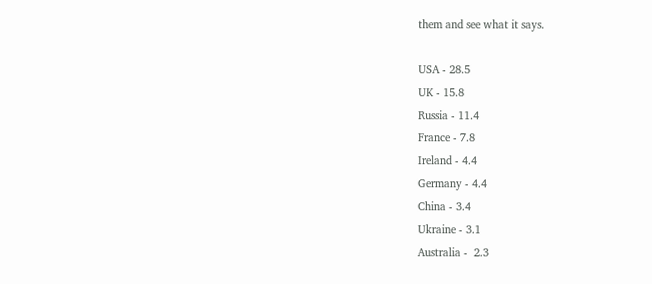them and see what it says.

USA - 28.5
UK - 15.8
Russia - 11.4
France - 7.8
Ireland - 4.4
Germany - 4.4
China - 3.4
Ukraine - 3.1
Australia -  2.3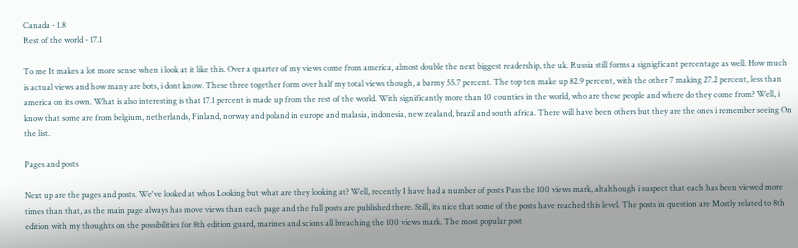Canada - 1.8
Rest of the world - 17.1

To me It makes a lot more sense when i look at it like this. Over a quarter of my views come from america, almost double the next biggest readership, the uk. Russia still forms a signigficant percentage as well. How much is actual views and how many are bots, i dont know. These three together form over half my total views though, a barmy 55.7 percent. The top ten make up 82.9 percent, with the other 7 making 27.2 percent, less than america on its own. What is also interesting is that 17.1 percent is made up from the rest of the world. With significantly more than 10 counties in the world, who are these people and where do they come from? Well, i know that some are from belgium, netherlands, Finland, norway and poland in europe and malasia, indonesia, new zealand, brazil and south africa. There will have been others but they are the ones i remember seeing On the list.

Pages and posts

Next up are the pages and posts. We've looked at whos Looking but what are they looking at? Well, recently I have had a number of posts Pass the 100 views mark, altalthough i suspect that each has been viewed more times than that, as the main page always has move views than each page and the full posts are published there. Still, its nice that some of the posts have reached this level. The posts in question are Mostly related to 8th edition with my thoughts on the possibilities for 8th edition guard, marines and scions all breaching the 100 views mark. The most popular post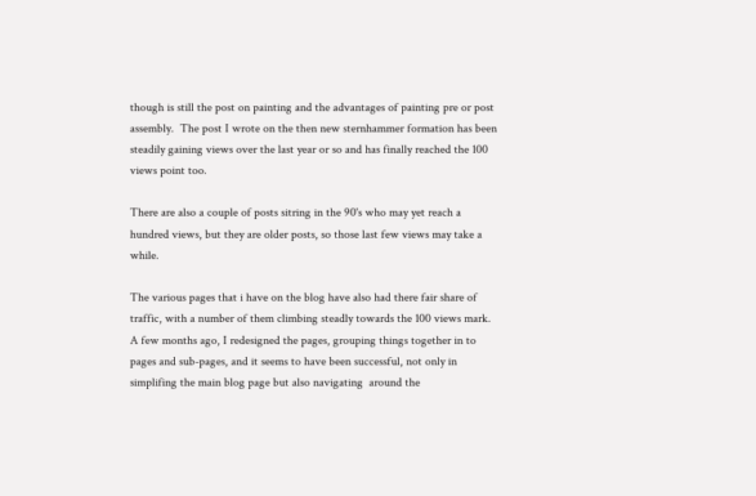though is still the post on painting and the advantages of painting pre or post assembly.  The post I wrote on the then new sternhammer formation has been steadily gaining views over the last year or so and has finally reached the 100 views point too.

There are also a couple of posts sitring in the 90's who may yet reach a hundred views, but they are older posts, so those last few views may take a while.

The various pages that i have on the blog have also had there fair share of traffic, with a number of them climbing steadly towards the 100 views mark. A few months ago, I redesigned the pages, grouping things together in to pages and sub-pages, and it seems to have been successful, not only in simplifing the main blog page but also navigating  around the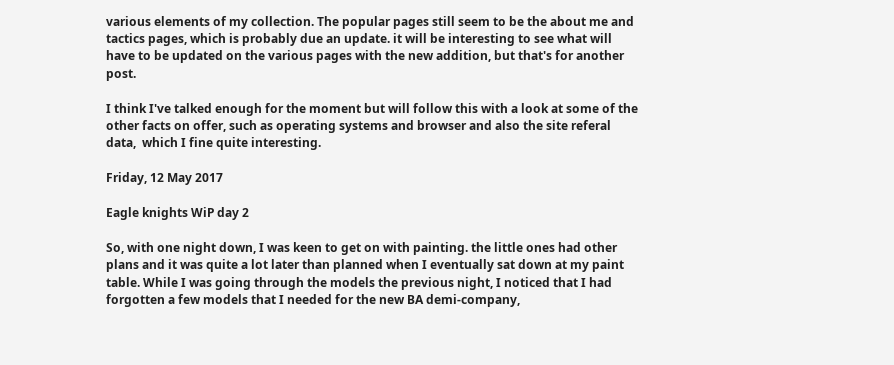various elements of my collection. The popular pages still seem to be the about me and tactics pages, which is probably due an update. it will be interesting to see what will have to be updated on the various pages with the new addition, but that's for another post.

I think I've talked enough for the moment but will follow this with a look at some of the other facts on offer, such as operating systems and browser and also the site referal data,  which I fine quite interesting.

Friday, 12 May 2017

Eagle knights WiP day 2

So, with one night down, I was keen to get on with painting. the little ones had other plans and it was quite a lot later than planned when I eventually sat down at my paint table. While I was going through the models the previous night, I noticed that I had forgotten a few models that I needed for the new BA demi-company,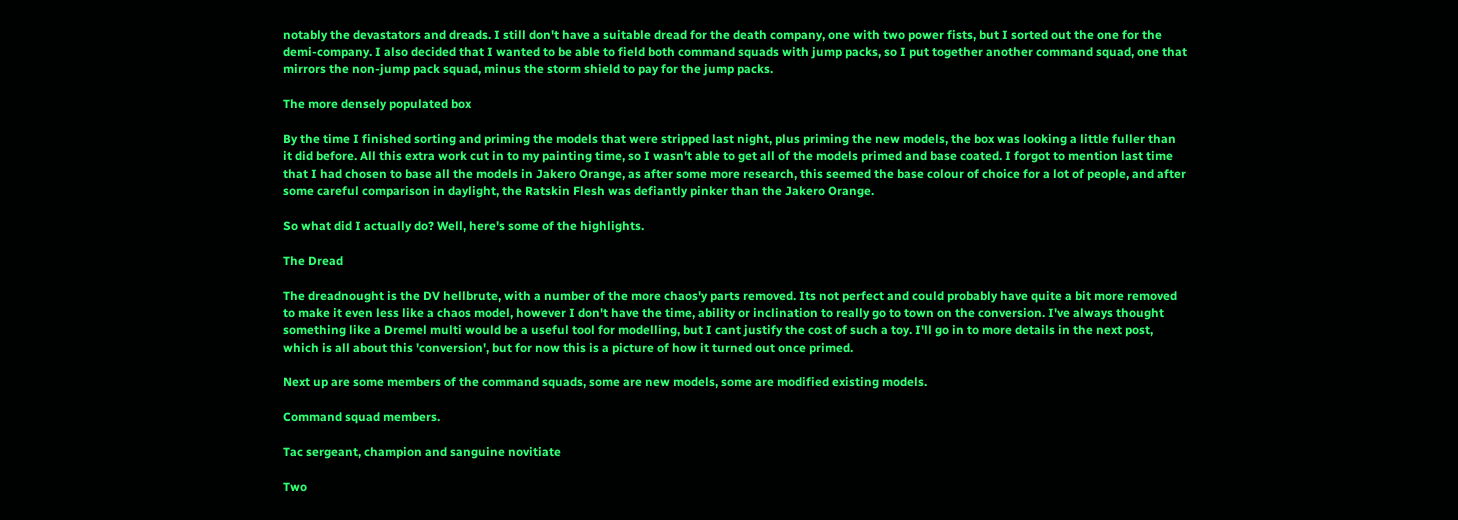notably the devastators and dreads. I still don't have a suitable dread for the death company, one with two power fists, but I sorted out the one for the demi-company. I also decided that I wanted to be able to field both command squads with jump packs, so I put together another command squad, one that mirrors the non-jump pack squad, minus the storm shield to pay for the jump packs.

The more densely populated box

By the time I finished sorting and priming the models that were stripped last night, plus priming the new models, the box was looking a little fuller than it did before. All this extra work cut in to my painting time, so I wasn't able to get all of the models primed and base coated. I forgot to mention last time that I had chosen to base all the models in Jakero Orange, as after some more research, this seemed the base colour of choice for a lot of people, and after some careful comparison in daylight, the Ratskin Flesh was defiantly pinker than the Jakero Orange.

So what did I actually do? Well, here's some of the highlights.

The Dread

The dreadnought is the DV hellbrute, with a number of the more chaos'y parts removed. Its not perfect and could probably have quite a bit more removed to make it even less like a chaos model, however I don't have the time, ability or inclination to really go to town on the conversion. I've always thought something like a Dremel multi would be a useful tool for modelling, but I cant justify the cost of such a toy. I'll go in to more details in the next post, which is all about this 'conversion', but for now this is a picture of how it turned out once primed.

Next up are some members of the command squads, some are new models, some are modified existing models.

Command squad members.

Tac sergeant, champion and sanguine novitiate

Two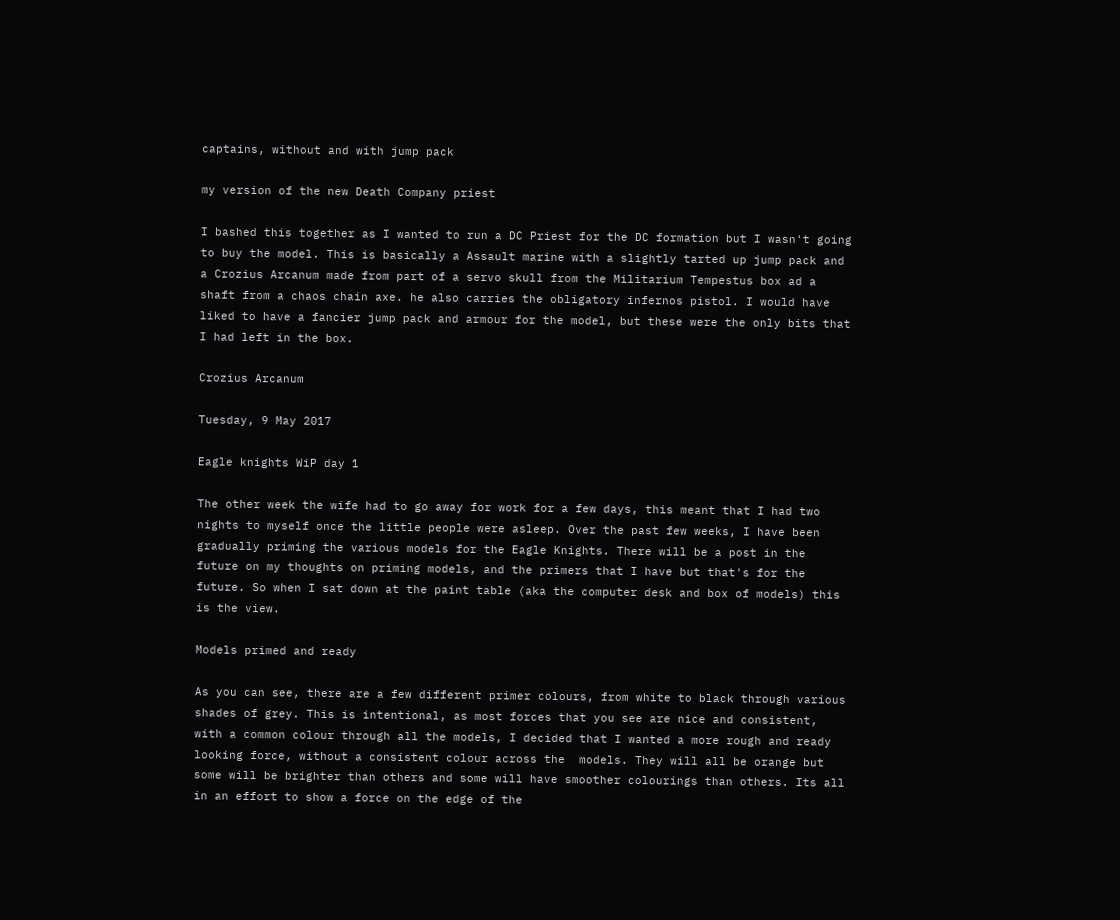captains, without and with jump pack

my version of the new Death Company priest

I bashed this together as I wanted to run a DC Priest for the DC formation but I wasn't going to buy the model. This is basically a Assault marine with a slightly tarted up jump pack and a Crozius Arcanum made from part of a servo skull from the Militarium Tempestus box ad a shaft from a chaos chain axe. he also carries the obligatory infernos pistol. I would have liked to have a fancier jump pack and armour for the model, but these were the only bits that I had left in the box.

Crozius Arcanum

Tuesday, 9 May 2017

Eagle knights WiP day 1

The other week the wife had to go away for work for a few days, this meant that I had two nights to myself once the little people were asleep. Over the past few weeks, I have been gradually priming the various models for the Eagle Knights. There will be a post in the future on my thoughts on priming models, and the primers that I have but that's for the future. So when I sat down at the paint table (aka the computer desk and box of models) this is the view.

Models primed and ready

As you can see, there are a few different primer colours, from white to black through various shades of grey. This is intentional, as most forces that you see are nice and consistent, with a common colour through all the models, I decided that I wanted a more rough and ready looking force, without a consistent colour across the  models. They will all be orange but some will be brighter than others and some will have smoother colourings than others. Its all in an effort to show a force on the edge of the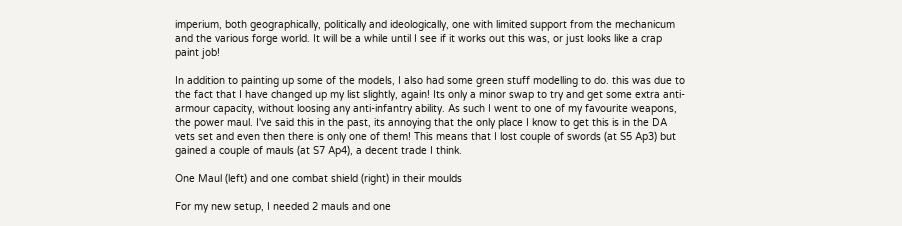imperium, both geographically, politically and ideologically, one with limited support from the mechanicum and the various forge world. It will be a while until I see if it works out this was, or just looks like a crap paint job!

In addition to painting up some of the models, I also had some green stuff modelling to do. this was due to the fact that I have changed up my list slightly, again! Its only a minor swap to try and get some extra anti-armour capacity, without loosing any anti-infantry ability. As such I went to one of my favourite weapons, the power maul. I've said this in the past, its annoying that the only place I know to get this is in the DA vets set and even then there is only one of them! This means that I lost couple of swords (at S5 Ap3) but gained a couple of mauls (at S7 Ap4), a decent trade I think.

One Maul (left) and one combat shield (right) in their moulds

For my new setup, I needed 2 mauls and one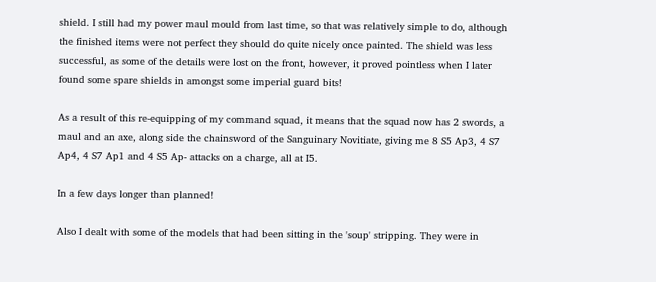shield. I still had my power maul mould from last time, so that was relatively simple to do, although the finished items were not perfect they should do quite nicely once painted. The shield was less successful, as some of the details were lost on the front, however, it proved pointless when I later found some spare shields in amongst some imperial guard bits!

As a result of this re-equipping of my command squad, it means that the squad now has 2 swords, a maul and an axe, along side the chainsword of the Sanguinary Novitiate, giving me 8 S5 Ap3, 4 S7 Ap4, 4 S7 Ap1 and 4 S5 Ap- attacks on a charge, all at I5.

In a few days longer than planned!

Also I dealt with some of the models that had been sitting in the 'soup' stripping. They were in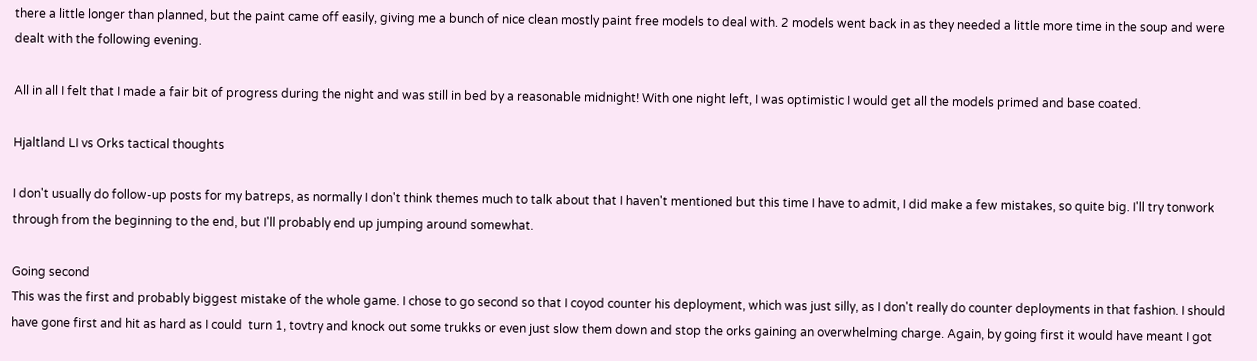there a little longer than planned, but the paint came off easily, giving me a bunch of nice clean mostly paint free models to deal with. 2 models went back in as they needed a little more time in the soup and were dealt with the following evening.

All in all I felt that I made a fair bit of progress during the night and was still in bed by a reasonable midnight! With one night left, I was optimistic I would get all the models primed and base coated.

Hjaltland LI vs Orks tactical thoughts

I don't usually do follow-up posts for my batreps, as normally I don't think themes much to talk about that I haven't mentioned but this time I have to admit, I did make a few mistakes, so quite big. I'll try tonwork through from the beginning to the end, but I'll probably end up jumping around somewhat.

Going second
This was the first and probably biggest mistake of the whole game. I chose to go second so that I coyod counter his deployment, which was just silly, as I don't really do counter deployments in that fashion. I should have gone first and hit as hard as I could  turn 1, tovtry and knock out some trukks or even just slow them down and stop the orks gaining an overwhelming charge. Again, by going first it would have meant I got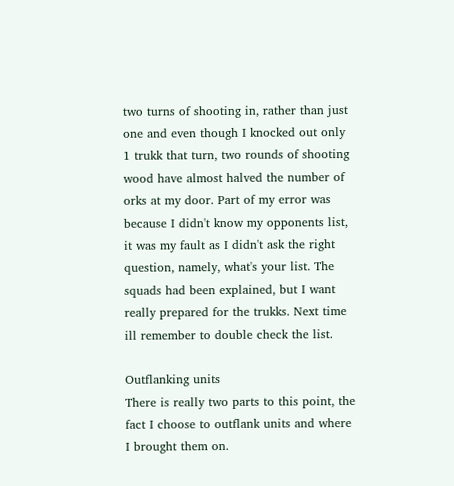two turns of shooting in, rather than just one and even though I knocked out only 1 trukk that turn, two rounds of shooting wood have almost halved the number of orks at my door. Part of my error was because I didn't know my opponents list, it was my fault as I didn't ask the right question, namely, what's your list. The squads had been explained, but I want really prepared for the trukks. Next time ill remember to double check the list.

Outflanking units
There is really two parts to this point, the fact I choose to outflank units and where I brought them on.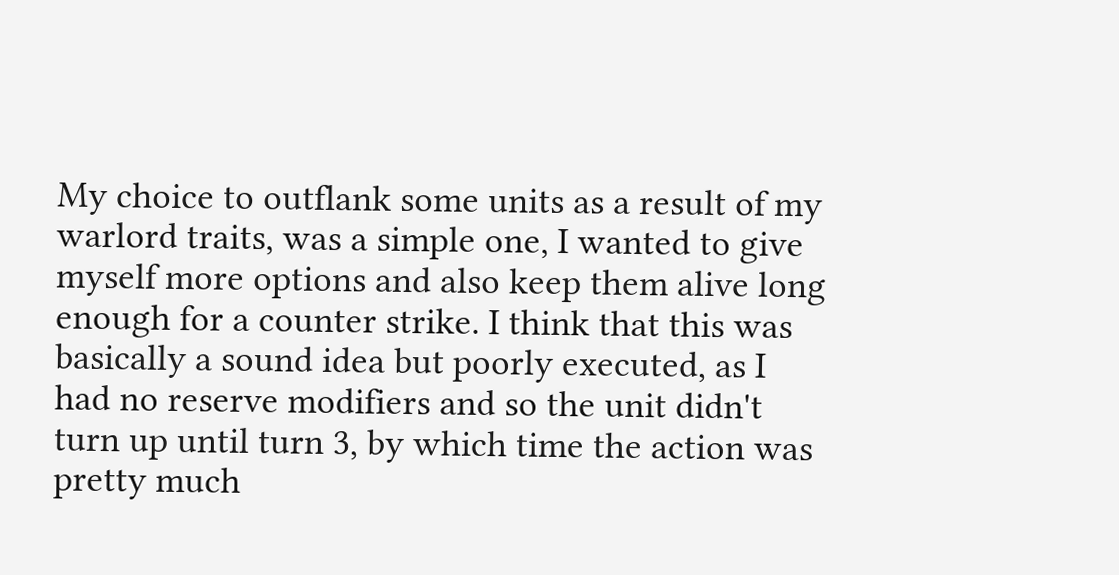My choice to outflank some units as a result of my warlord traits, was a simple one, I wanted to give myself more options and also keep them alive long enough for a counter strike. I think that this was basically a sound idea but poorly executed, as I had no reserve modifiers and so the unit didn't turn up until turn 3, by which time the action was pretty much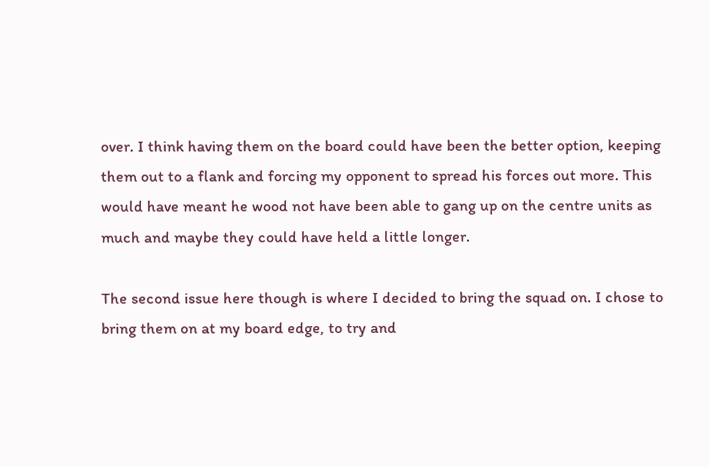over. I think having them on the board could have been the better option, keeping them out to a flank and forcing my opponent to spread his forces out more. This would have meant he wood not have been able to gang up on the centre units as much and maybe they could have held a little longer.

The second issue here though is where I decided to bring the squad on. I chose to bring them on at my board edge, to try and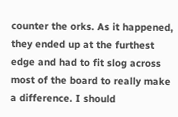counter the orks. As it happened, they ended up at the furthest edge and had to fit slog across most of the board to really make a difference. I should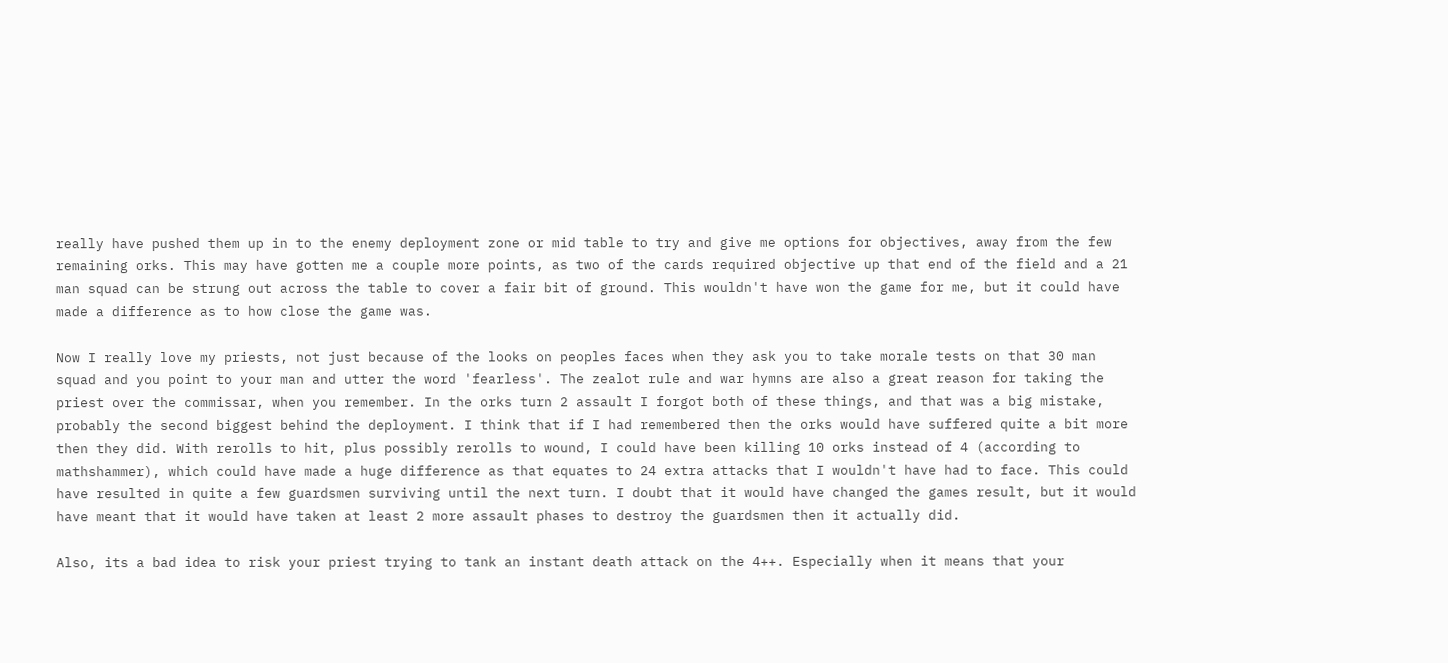really have pushed them up in to the enemy deployment zone or mid table to try and give me options for objectives, away from the few remaining orks. This may have gotten me a couple more points, as two of the cards required objective up that end of the field and a 21 man squad can be strung out across the table to cover a fair bit of ground. This wouldn't have won the game for me, but it could have made a difference as to how close the game was.

Now I really love my priests, not just because of the looks on peoples faces when they ask you to take morale tests on that 30 man squad and you point to your man and utter the word 'fearless'. The zealot rule and war hymns are also a great reason for taking the priest over the commissar, when you remember. In the orks turn 2 assault I forgot both of these things, and that was a big mistake, probably the second biggest behind the deployment. I think that if I had remembered then the orks would have suffered quite a bit more then they did. With rerolls to hit, plus possibly rerolls to wound, I could have been killing 10 orks instead of 4 (according to mathshammer), which could have made a huge difference as that equates to 24 extra attacks that I wouldn't have had to face. This could have resulted in quite a few guardsmen surviving until the next turn. I doubt that it would have changed the games result, but it would have meant that it would have taken at least 2 more assault phases to destroy the guardsmen then it actually did.

Also, its a bad idea to risk your priest trying to tank an instant death attack on the 4++. Especially when it means that your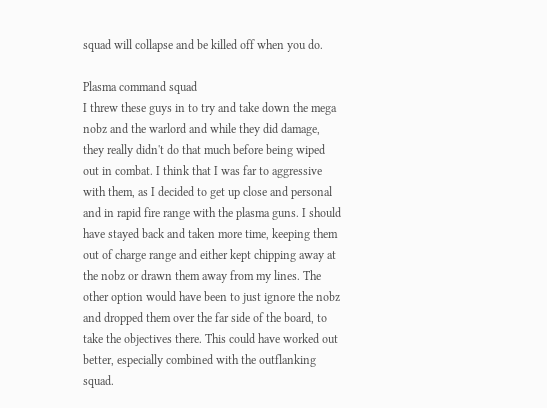squad will collapse and be killed off when you do.

Plasma command squad
I threw these guys in to try and take down the mega nobz and the warlord and while they did damage,  they really didn't do that much before being wiped out in combat. I think that I was far to aggressive with them, as I decided to get up close and personal and in rapid fire range with the plasma guns. I should have stayed back and taken more time, keeping them out of charge range and either kept chipping away at the nobz or drawn them away from my lines. The other option would have been to just ignore the nobz and dropped them over the far side of the board, to take the objectives there. This could have worked out better, especially combined with the outflanking squad.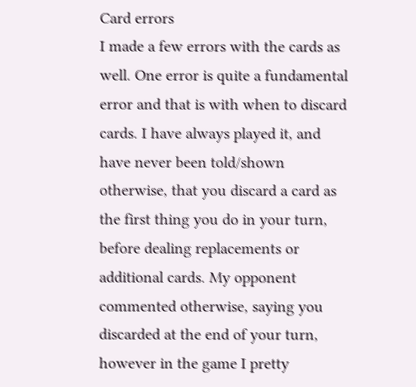Card errors
I made a few errors with the cards as well. One error is quite a fundamental error and that is with when to discard cards. I have always played it, and have never been told/shown otherwise, that you discard a card as the first thing you do in your turn, before dealing replacements or additional cards. My opponent commented otherwise, saying you discarded at the end of your turn, however in the game I pretty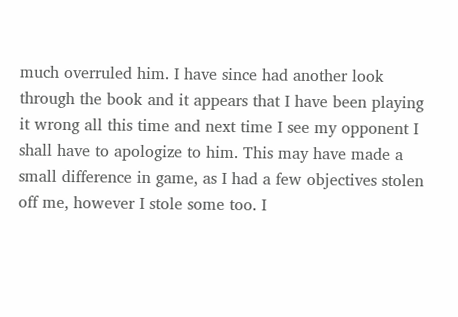much overruled him. I have since had another look through the book and it appears that I have been playing it wrong all this time and next time I see my opponent I shall have to apologize to him. This may have made a small difference in game, as I had a few objectives stolen off me, however I stole some too. I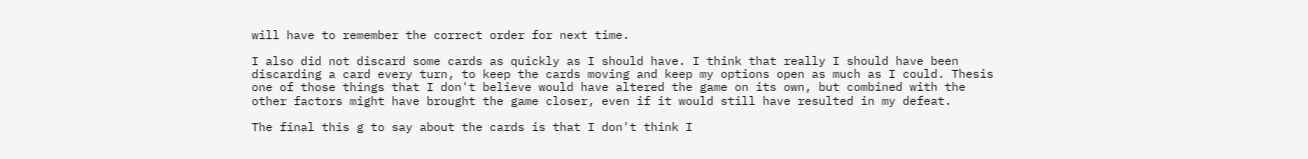will have to remember the correct order for next time.

I also did not discard some cards as quickly as I should have. I think that really I should have been discarding a card every turn, to keep the cards moving and keep my options open as much as I could. Thesis one of those things that I don't believe would have altered the game on its own, but combined with the other factors might have brought the game closer, even if it would still have resulted in my defeat.

The final this g to say about the cards is that I don't think I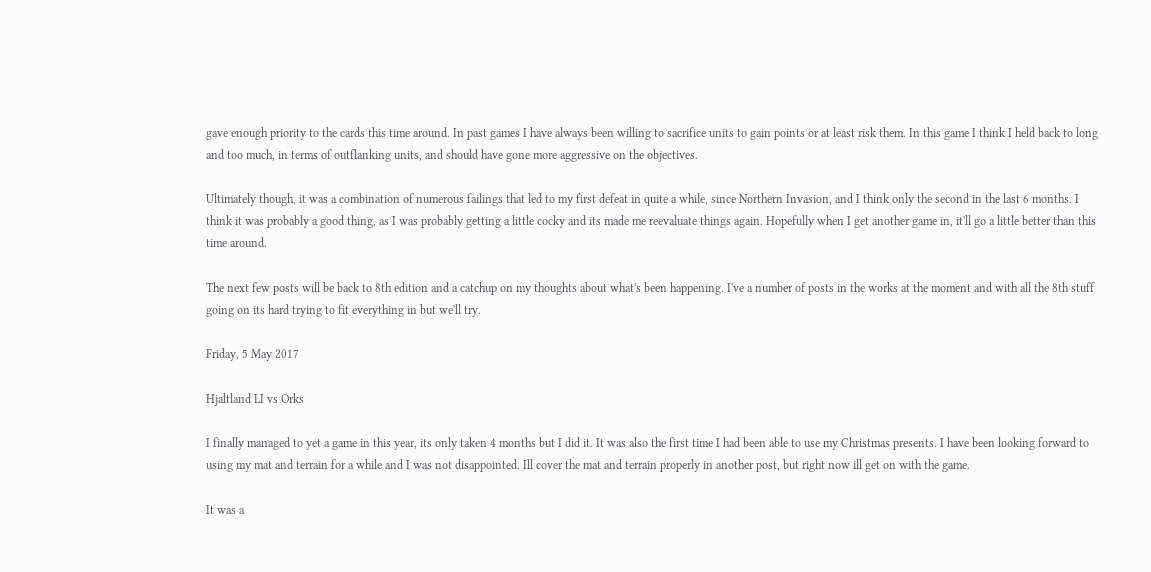gave enough priority to the cards this time around. In past games I have always been willing to sacrifice units to gain points or at least risk them. In this game I think I held back to long and too much, in terms of outflanking units, and should have gone more aggressive on the objectives.

Ultimately though, it was a combination of numerous failings that led to my first defeat in quite a while, since Northern Invasion, and I think only the second in the last 6 months. I think it was probably a good thing, as I was probably getting a little cocky and its made me reevaluate things again. Hopefully when I get another game in, it'll go a little better than this time around.

The next few posts will be back to 8th edition and a catchup on my thoughts about what's been happening. I've a number of posts in the works at the moment and with all the 8th stuff going on its hard trying to fit everything in but we'll try.

Friday, 5 May 2017

Hjaltland LI vs Orks

I finally managed to yet a game in this year, its only taken 4 months but I did it. It was also the first time I had been able to use my Christmas presents. I have been looking forward to using my mat and terrain for a while and I was not disappointed. Ill cover the mat and terrain properly in another post, but right now ill get on with the game.

It was a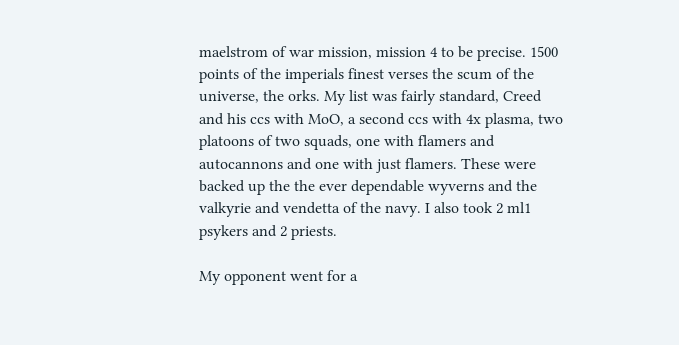maelstrom of war mission, mission 4 to be precise. 1500 points of the imperials finest verses the scum of the universe, the orks. My list was fairly standard, Creed and his ccs with MoO, a second ccs with 4x plasma, two platoons of two squads, one with flamers and autocannons and one with just flamers. These were backed up the the ever dependable wyverns and the valkyrie and vendetta of the navy. I also took 2 ml1 psykers and 2 priests.

My opponent went for a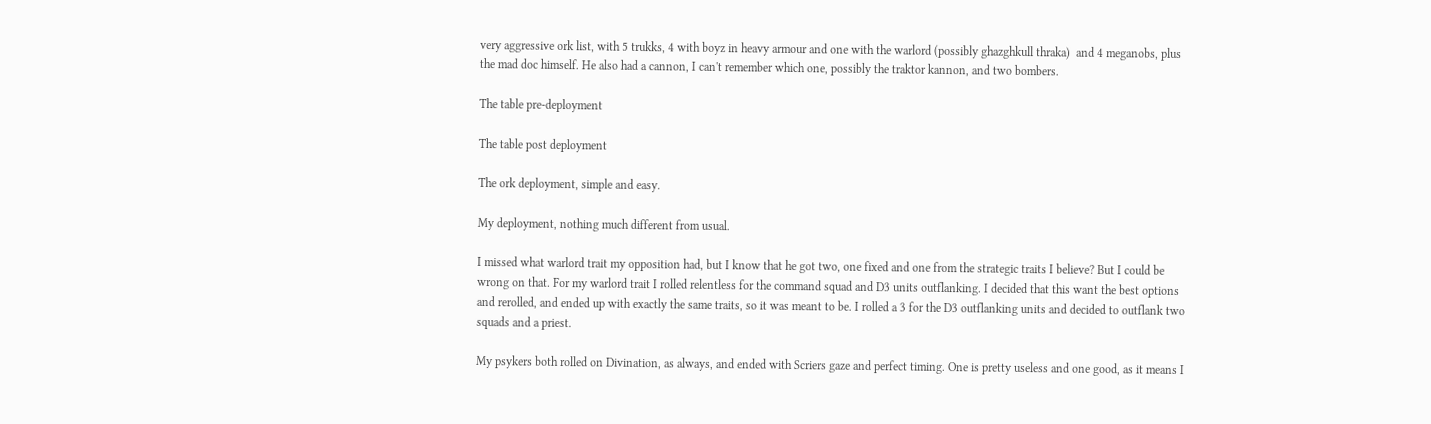very aggressive ork list, with 5 trukks, 4 with boyz in heavy armour and one with the warlord (possibly ghazghkull thraka)  and 4 meganobs, plus the mad doc himself. He also had a cannon, I can't remember which one, possibly the traktor kannon, and two bombers.

The table pre-deployment

The table post deployment

The ork deployment, simple and easy.

My deployment, nothing much different from usual.

I missed what warlord trait my opposition had, but I know that he got two, one fixed and one from the strategic traits I believe? But I could be wrong on that. For my warlord trait I rolled relentless for the command squad and D3 units outflanking. I decided that this want the best options and rerolled, and ended up with exactly the same traits, so it was meant to be. I rolled a 3 for the D3 outflanking units and decided to outflank two squads and a priest.

My psykers both rolled on Divination, as always, and ended with Scriers gaze and perfect timing. One is pretty useless and one good, as it means I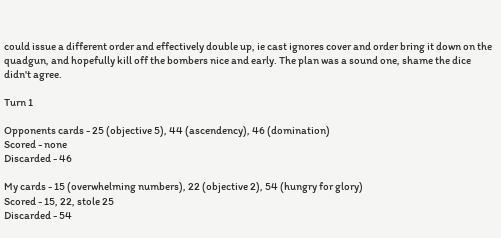could issue a different order and effectively double up, ie cast ignores cover and order bring it down on the quadgun, and hopefully kill off the bombers nice and early. The plan was a sound one, shame the dice didn't agree.

Turn 1

Opponents cards - 25 (objective 5), 44 (ascendency), 46 (domination)
Scored - none
Discarded - 46

My cards - 15 (overwhelming numbers), 22 (objective 2), 54 (hungry for glory)
Scored - 15, 22, stole 25
Discarded - 54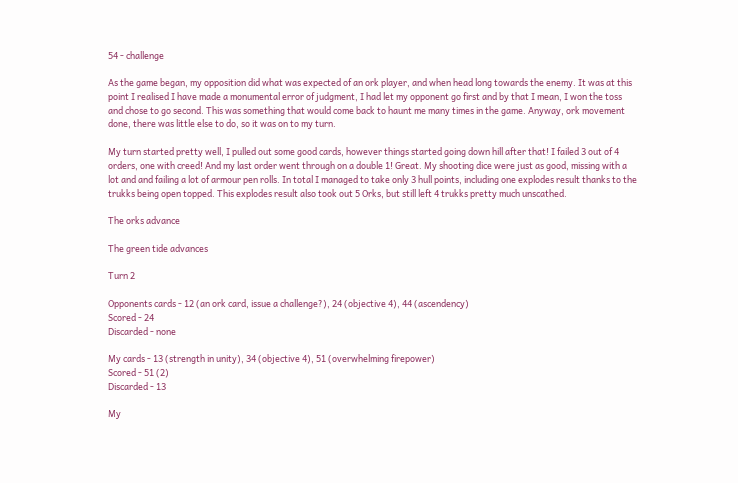54 - challenge

As the game began, my opposition did what was expected of an ork player, and when head long towards the enemy. It was at this point I realised I have made a monumental error of judgment, I had let my opponent go first and by that I mean, I won the toss and chose to go second. This was something that would come back to haunt me many times in the game. Anyway, ork movement done, there was little else to do, so it was on to my turn.

My turn started pretty well, I pulled out some good cards, however things started going down hill after that! I failed 3 out of 4 orders, one with creed! And my last order went through on a double 1! Great. My shooting dice were just as good, missing with a lot and and failing a lot of armour pen rolls. In total I managed to take only 3 hull points, including one explodes result thanks to the trukks being open topped. This explodes result also took out 5 Orks, but still left 4 trukks pretty much unscathed.

The orks advance

The green tide advances

Turn 2

Opponents cards - 12 (an ork card, issue a challenge?), 24 (objective 4), 44 (ascendency)
Scored - 24
Discarded - none

My cards - 13 (strength in unity), 34 (objective 4), 51 (overwhelming firepower)
Scored - 51 (2)
Discarded - 13

My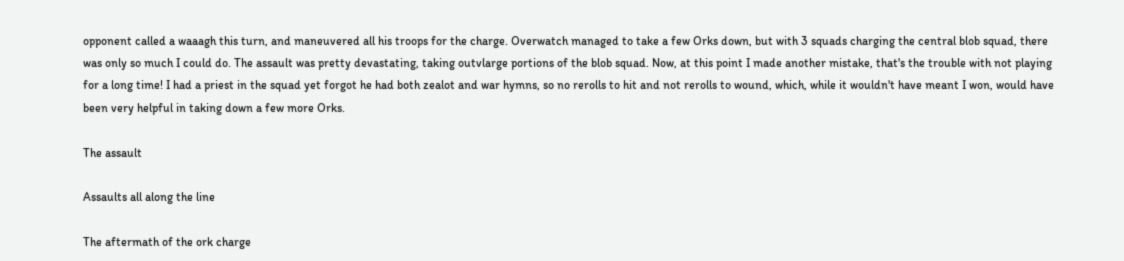opponent called a waaagh this turn, and maneuvered all his troops for the charge. Overwatch managed to take a few Orks down, but with 3 squads charging the central blob squad, there was only so much I could do. The assault was pretty devastating, taking outvlarge portions of the blob squad. Now, at this point I made another mistake, that's the trouble with not playing for a long time! I had a priest in the squad yet forgot he had both zealot and war hymns, so no rerolls to hit and not rerolls to wound, which, while it wouldn't have meant I won, would have been very helpful in taking down a few more Orks.

The assault

Assaults all along the line

The aftermath of the ork charge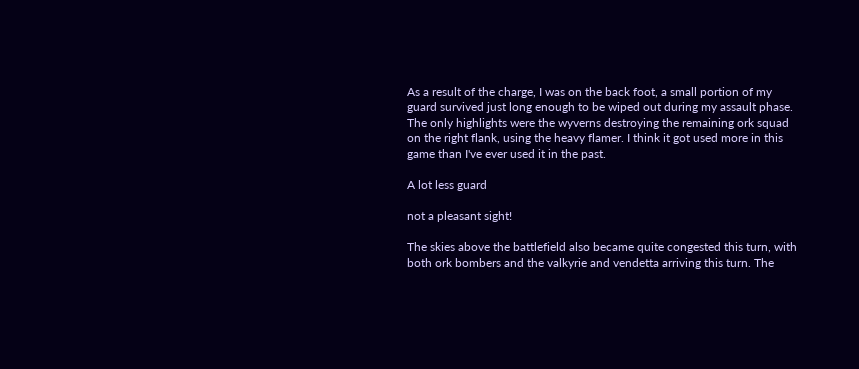As a result of the charge, I was on the back foot, a small portion of my guard survived just long enough to be wiped out during my assault phase. The only highlights were the wyverns destroying the remaining ork squad on the right flank, using the heavy flamer. I think it got used more in this game than I've ever used it in the past.

A lot less guard

not a pleasant sight!

The skies above the battlefield also became quite congested this turn, with both ork bombers and the valkyrie and vendetta arriving this turn. The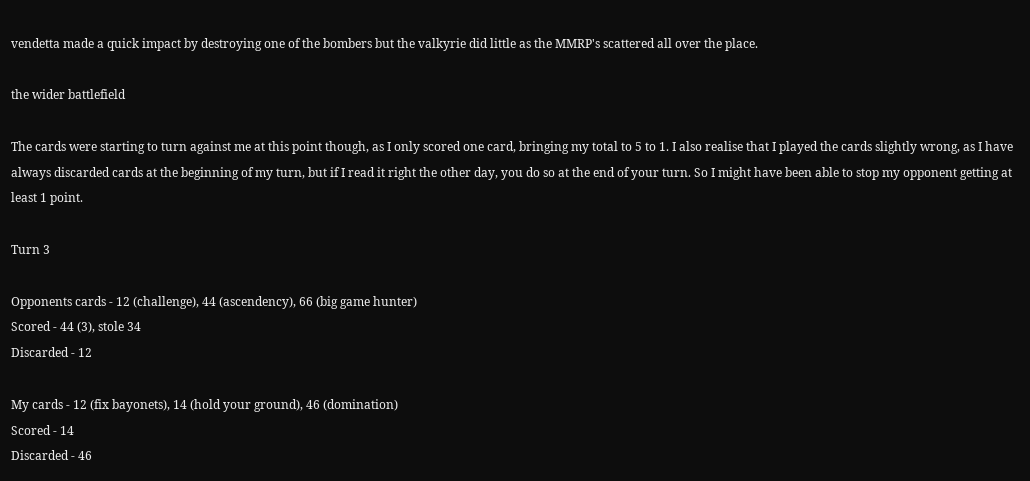vendetta made a quick impact by destroying one of the bombers but the valkyrie did little as the MMRP's scattered all over the place.

the wider battlefield

The cards were starting to turn against me at this point though, as I only scored one card, bringing my total to 5 to 1. I also realise that I played the cards slightly wrong, as I have always discarded cards at the beginning of my turn, but if I read it right the other day, you do so at the end of your turn. So I might have been able to stop my opponent getting at least 1 point.

Turn 3

Opponents cards - 12 (challenge), 44 (ascendency), 66 (big game hunter)
Scored - 44 (3), stole 34
Discarded - 12

My cards - 12 (fix bayonets), 14 (hold your ground), 46 (domination)
Scored - 14
Discarded - 46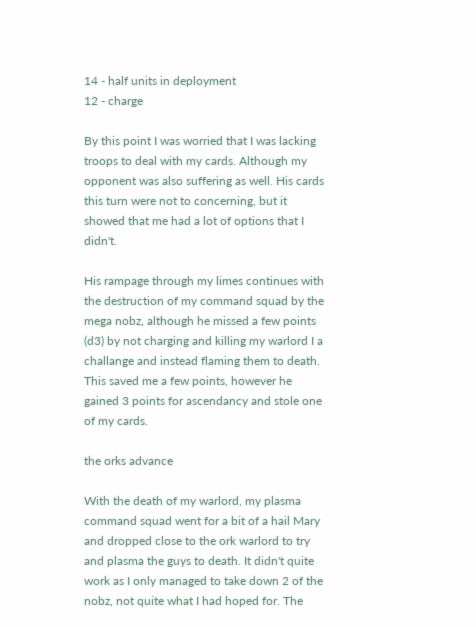14 - half units in deployment
12 - charge

By this point I was worried that I was lacking troops to deal with my cards. Although my opponent was also suffering as well. His cards this turn were not to concerning, but it showed that me had a lot of options that I didn't.

His rampage through my limes continues with the destruction of my command squad by the mega nobz, although he missed a few points (d3) by not charging and killing my warlord I a challange and instead flaming them to death. This saved me a few points, however he gained 3 points for ascendancy and stole one of my cards.

the orks advance

With the death of my warlord, my plasma command squad went for a bit of a hail Mary and dropped close to the ork warlord to try and plasma the guys to death. It didn't quite work as I only managed to take down 2 of the nobz, not quite what I had hoped for. The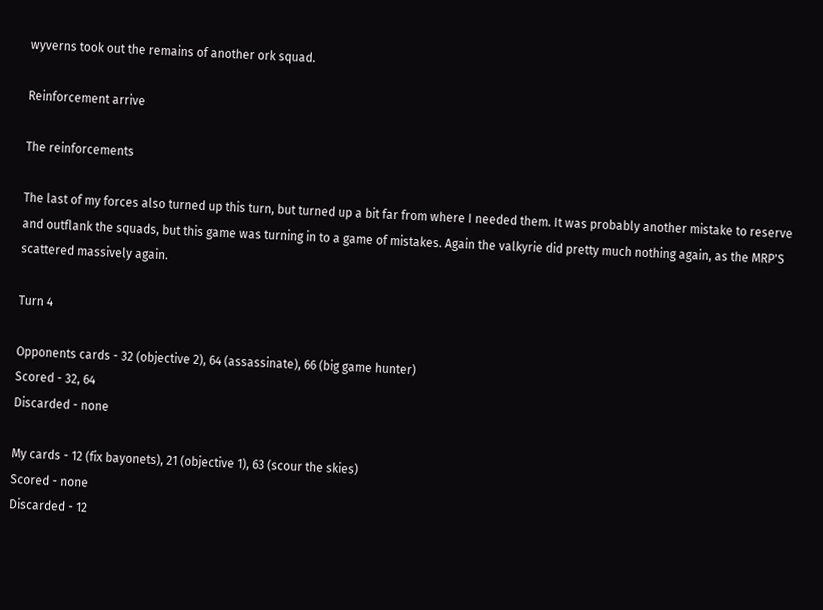wyverns took out the remains of another ork squad.

Reinforcement arrive

The reinforcements

The last of my forces also turned up this turn, but turned up a bit far from where I needed them. It was probably another mistake to reserve and outflank the squads, but this game was turning in to a game of mistakes. Again the valkyrie did pretty much nothing again, as the MRP'S scattered massively again.

Turn 4

Opponents cards - 32 (objective 2), 64 (assassinate), 66 (big game hunter)
Scored - 32, 64
Discarded - none

My cards - 12 (fix bayonets), 21 (objective 1), 63 (scour the skies)
Scored - none
Discarded - 12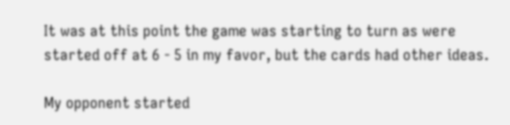It was at this point the game was starting to turn as were started off at 6 - 5 in my favor, but the cards had other ideas.

My opponent started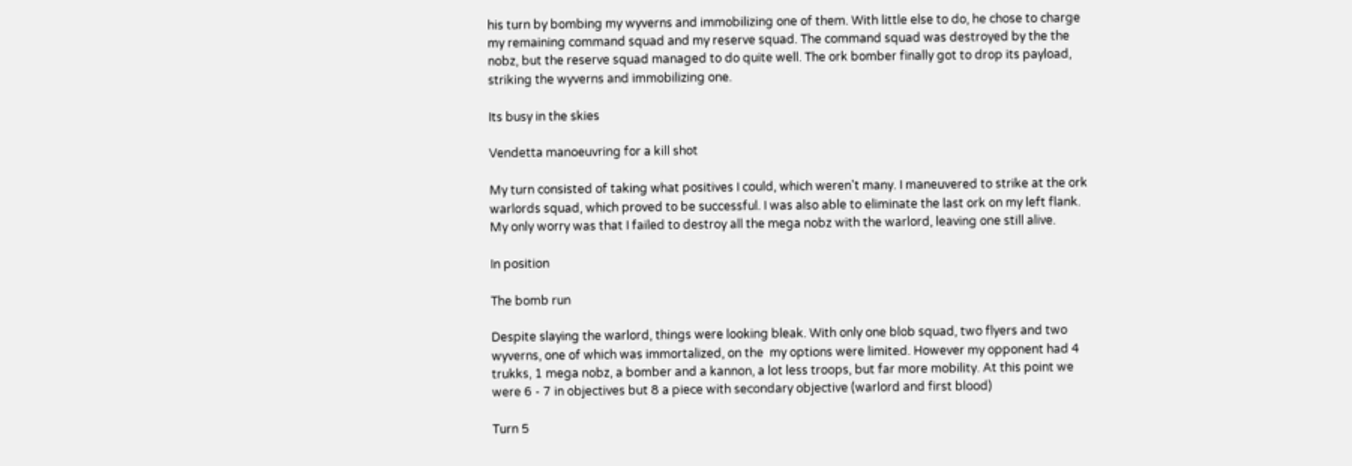his turn by bombing my wyverns and immobilizing one of them. With little else to do, he chose to charge my remaining command squad and my reserve squad. The command squad was destroyed by the the nobz, but the reserve squad managed to do quite well. The ork bomber finally got to drop its payload, striking the wyverns and immobilizing one.

Its busy in the skies

Vendetta manoeuvring for a kill shot

My turn consisted of taking what positives I could, which weren't many. I maneuvered to strike at the ork warlords squad, which proved to be successful. I was also able to eliminate the last ork on my left flank. My only worry was that I failed to destroy all the mega nobz with the warlord, leaving one still alive.

In position

The bomb run

Despite slaying the warlord, things were looking bleak. With only one blob squad, two flyers and two wyverns, one of which was immortalized, on the  my options were limited. However my opponent had 4 trukks, 1 mega nobz, a bomber and a kannon, a lot less troops, but far more mobility. At this point we were 6 - 7 in objectives but 8 a piece with secondary objective (warlord and first blood)

Turn 5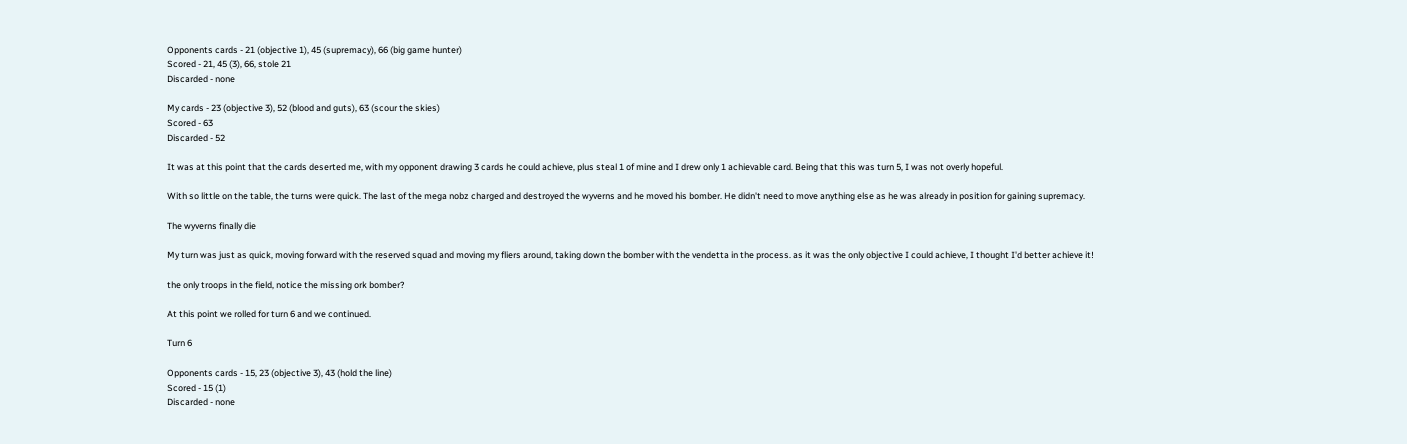Opponents cards - 21 (objective 1), 45 (supremacy), 66 (big game hunter)
Scored - 21, 45 (3), 66, stole 21
Discarded - none

My cards - 23 (objective 3), 52 (blood and guts), 63 (scour the skies)
Scored - 63
Discarded - 52

It was at this point that the cards deserted me, with my opponent drawing 3 cards he could achieve, plus steal 1 of mine and I drew only 1 achievable card. Being that this was turn 5, I was not overly hopeful.

With so little on the table, the turns were quick. The last of the mega nobz charged and destroyed the wyverns and he moved his bomber. He didn't need to move anything else as he was already in position for gaining supremacy.

The wyverns finally die

My turn was just as quick, moving forward with the reserved squad and moving my fliers around, taking down the bomber with the vendetta in the process. as it was the only objective I could achieve, I thought I'd better achieve it!

the only troops in the field, notice the missing ork bomber?

At this point we rolled for turn 6 and we continued.

Turn 6

Opponents cards - 15, 23 (objective 3), 43 (hold the line)
Scored - 15 (1)
Discarded - none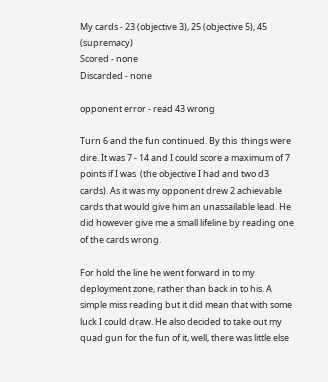My cards - 23 (objective 3), 25 (objective 5), 45 (supremacy)
Scored - none
Discarded - none

opponent error - read 43 wrong

Turn 6 and the fun continued. By this  things were dire. It was 7 - 14 and I could score a maximum of 7 points if I was  (the objective I had and two d3 cards). As it was my opponent drew 2 achievable cards that would give him an unassailable lead. He did however give me a small lifeline by reading one of the cards wrong.

For hold the line he went forward in to my  deployment zone, rather than back in to his. A simple miss reading but it did mean that with some luck I could draw. He also decided to take out my quad gun for the fun of it, well, there was little else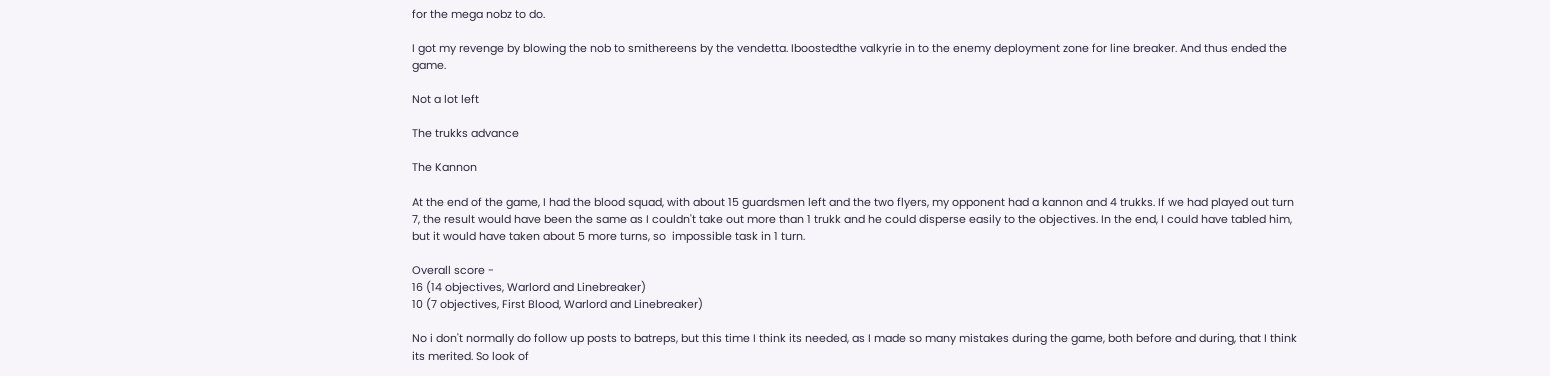for the mega nobz to do.

I got my revenge by blowing the nob to smithereens by the vendetta. Iboostedthe valkyrie in to the enemy deployment zone for line breaker. And thus ended the game.

Not a lot left

The trukks advance

The Kannon

At the end of the game, I had the blood squad, with about 15 guardsmen left and the two flyers, my opponent had a kannon and 4 trukks. If we had played out turn 7, the result would have been the same as I couldn't take out more than 1 trukk and he could disperse easily to the objectives. In the end, I could have tabled him, but it would have taken about 5 more turns, so  impossible task in 1 turn.

Overall score -
16 (14 objectives, Warlord and Linebreaker)
10 (7 objectives, First Blood, Warlord and Linebreaker)

No i don't normally do follow up posts to batreps, but this time I think its needed, as I made so many mistakes during the game, both before and during, that I think its merited. So look of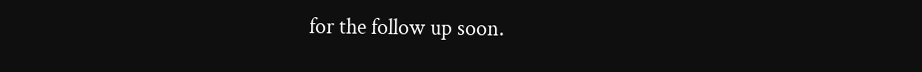for the follow up soon.